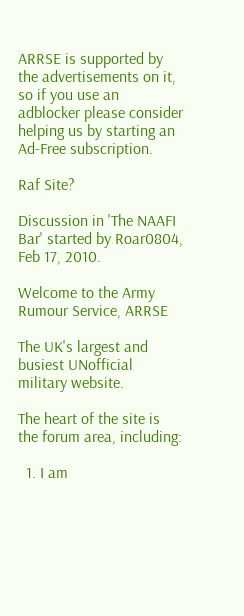ARRSE is supported by the advertisements on it, so if you use an adblocker please consider helping us by starting an Ad-Free subscription.

Raf Site?

Discussion in 'The NAAFI Bar' started by Roar0804, Feb 17, 2010.

Welcome to the Army Rumour Service, ARRSE

The UK's largest and busiest UNofficial military website.

The heart of the site is the forum area, including:

  1. I am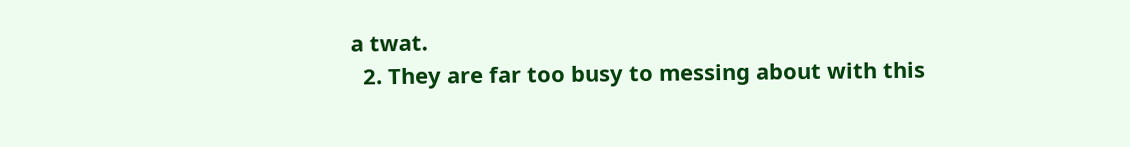a twat.
  2. They are far too busy to messing about with this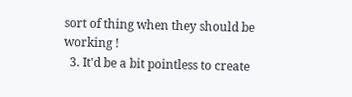sort of thing when they should be working !
  3. It'd be a bit pointless to create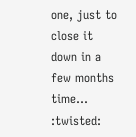one, just to close it down in a few months time... :twisted: